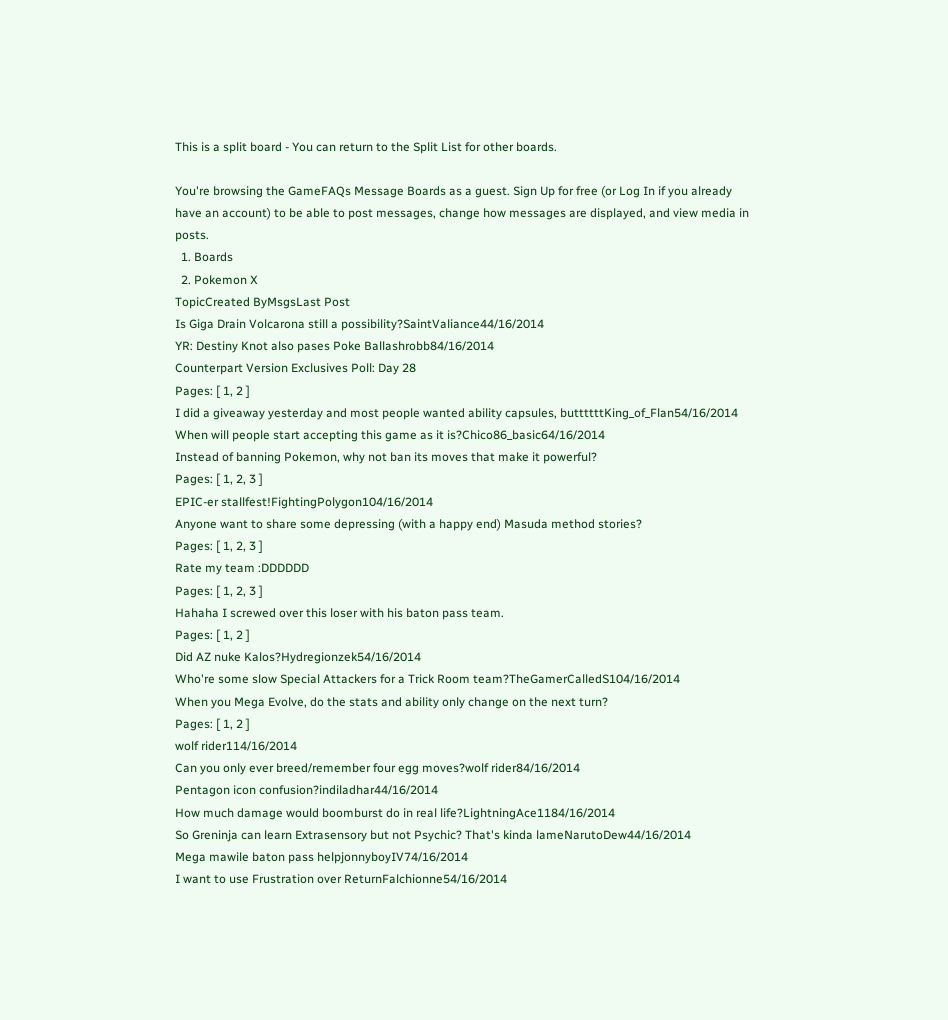This is a split board - You can return to the Split List for other boards.

You're browsing the GameFAQs Message Boards as a guest. Sign Up for free (or Log In if you already have an account) to be able to post messages, change how messages are displayed, and view media in posts.
  1. Boards
  2. Pokemon X
TopicCreated ByMsgsLast Post
Is Giga Drain Volcarona still a possibility?SaintValiance44/16/2014
YR: Destiny Knot also pases Poke Ballashrobb84/16/2014
Counterpart Version Exclusives Poll: Day 28
Pages: [ 1, 2 ]
I did a giveaway yesterday and most people wanted ability capsules, buttttttKing_of_Flan54/16/2014
When will people start accepting this game as it is?Chico86_basic64/16/2014
Instead of banning Pokemon, why not ban its moves that make it powerful?
Pages: [ 1, 2, 3 ]
EPIC-er stallfest!FightingPolygon104/16/2014
Anyone want to share some depressing (with a happy end) Masuda method stories?
Pages: [ 1, 2, 3 ]
Rate my team :DDDDDD
Pages: [ 1, 2, 3 ]
Hahaha I screwed over this loser with his baton pass team.
Pages: [ 1, 2 ]
Did AZ nuke Kalos?Hydregionzek54/16/2014
Who're some slow Special Attackers for a Trick Room team?TheGamerCalledS104/16/2014
When you Mega Evolve, do the stats and ability only change on the next turn?
Pages: [ 1, 2 ]
wolf rider114/16/2014
Can you only ever breed/remember four egg moves?wolf rider84/16/2014
Pentagon icon confusion?indiladhar44/16/2014
How much damage would boomburst do in real life?LightningAce1184/16/2014
So Greninja can learn Extrasensory but not Psychic? That's kinda lameNarutoDew44/16/2014
Mega mawile baton pass helpjonnyboyIV74/16/2014
I want to use Frustration over ReturnFalchionne54/16/2014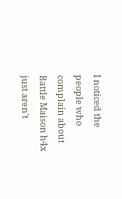I noticed the people who complain about Battle Maison h4x just aren't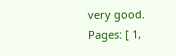very good.
Pages: [ 1,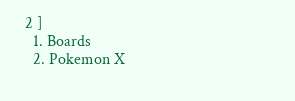2 ]
  1. Boards
  2. Pokemon X